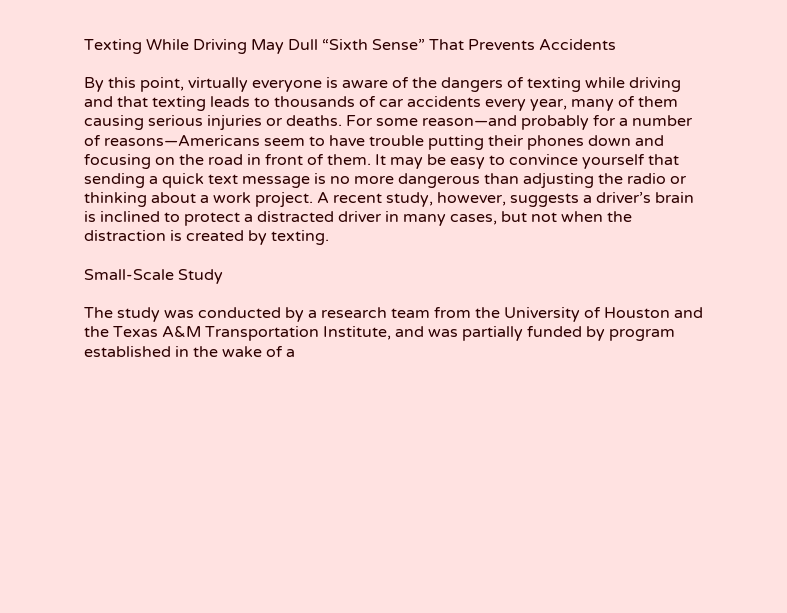Texting While Driving May Dull “Sixth Sense” That Prevents Accidents

By this point, virtually everyone is aware of the dangers of texting while driving and that texting leads to thousands of car accidents every year, many of them causing serious injuries or deaths. For some reason—and probably for a number of reasons—Americans seem to have trouble putting their phones down and focusing on the road in front of them. It may be easy to convince yourself that sending a quick text message is no more dangerous than adjusting the radio or thinking about a work project. A recent study, however, suggests a driver’s brain is inclined to protect a distracted driver in many cases, but not when the distraction is created by texting.

Small-Scale Study

The study was conducted by a research team from the University of Houston and the Texas A&M Transportation Institute, and was partially funded by program established in the wake of a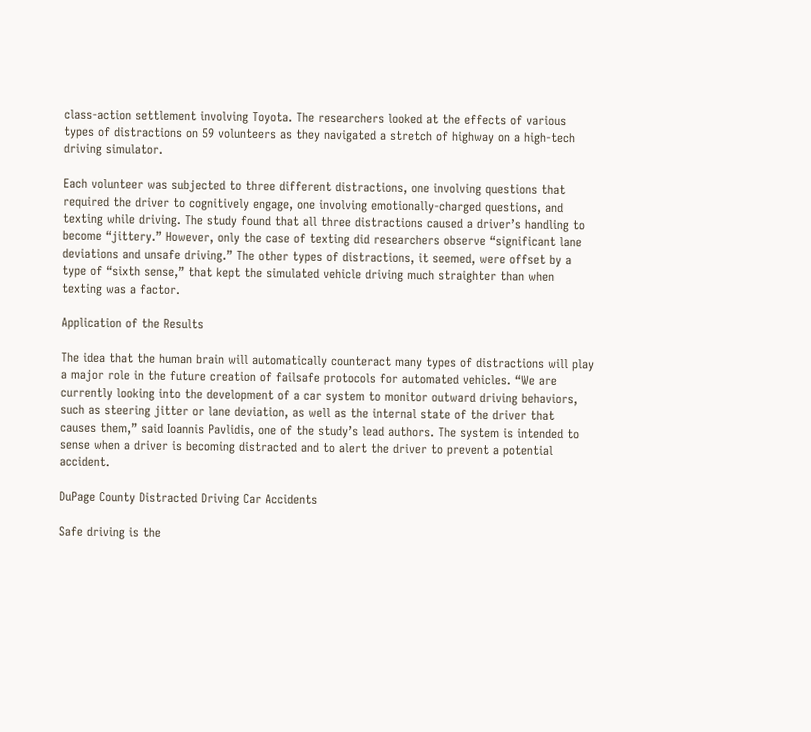class-action settlement involving Toyota. The researchers looked at the effects of various types of distractions on 59 volunteers as they navigated a stretch of highway on a high-tech driving simulator.

Each volunteer was subjected to three different distractions, one involving questions that required the driver to cognitively engage, one involving emotionally-charged questions, and texting while driving. The study found that all three distractions caused a driver’s handling to become “jittery.” However, only the case of texting did researchers observe “significant lane deviations and unsafe driving.” The other types of distractions, it seemed, were offset by a type of “sixth sense,” that kept the simulated vehicle driving much straighter than when texting was a factor.

Application of the Results

The idea that the human brain will automatically counteract many types of distractions will play a major role in the future creation of failsafe protocols for automated vehicles. “We are currently looking into the development of a car system to monitor outward driving behaviors, such as steering jitter or lane deviation, as well as the internal state of the driver that causes them,” said Ioannis Pavlidis, one of the study’s lead authors. The system is intended to sense when a driver is becoming distracted and to alert the driver to prevent a potential accident.

DuPage County Distracted Driving Car Accidents

Safe driving is the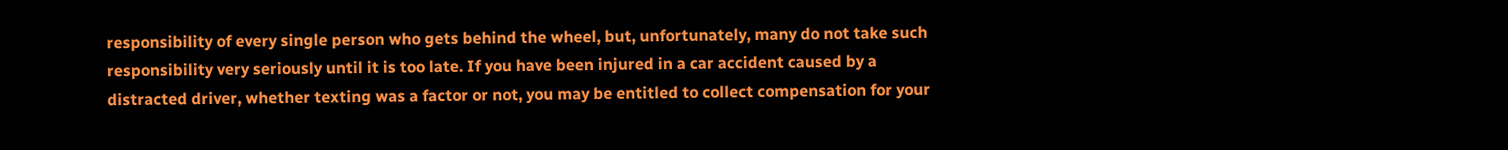responsibility of every single person who gets behind the wheel, but, unfortunately, many do not take such responsibility very seriously until it is too late. If you have been injured in a car accident caused by a distracted driver, whether texting was a factor or not, you may be entitled to collect compensation for your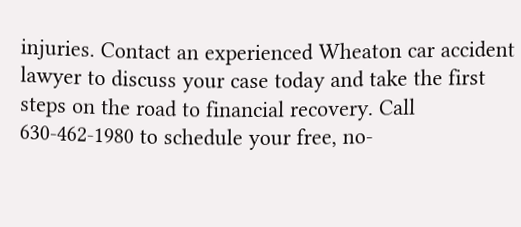injuries. Contact an experienced Wheaton car accident lawyer to discuss your case today and take the first steps on the road to financial recovery. Call 630-462-1980 to schedule your free, no-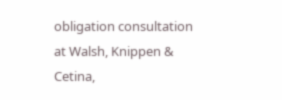obligation consultation at Walsh, Knippen & Cetina,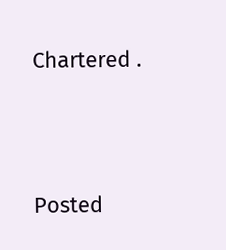Chartered .





Posted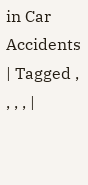in Car Accidents | Tagged , , , , |